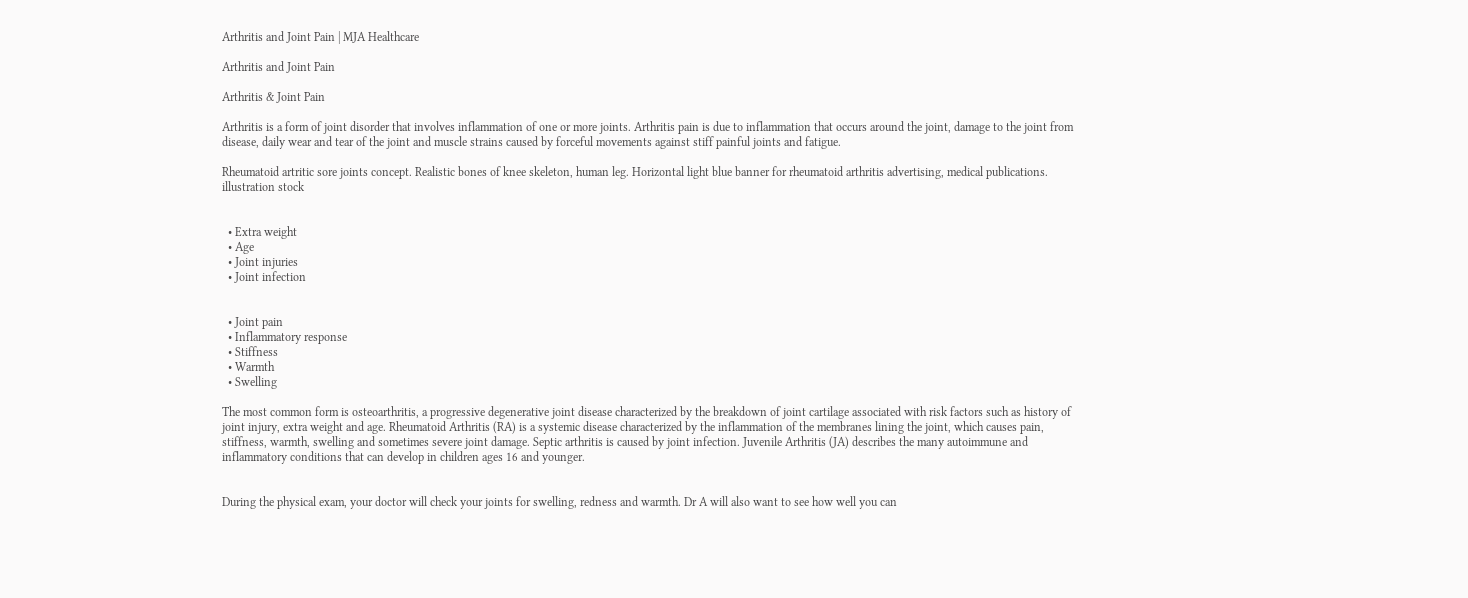Arthritis and Joint Pain | MJA Healthcare

Arthritis and Joint Pain

Arthritis & Joint Pain

Arthritis is a form of joint disorder that involves inflammation of one or more joints. Arthritis pain is due to inflammation that occurs around the joint, damage to the joint from disease, daily wear and tear of the joint and muscle strains caused by forceful movements against stiff painful joints and fatigue.

Rheumatoid artritic sore joints concept. Realistic bones of knee skeleton, human leg. Horizontal light blue banner for rheumatoid arthritis advertising, medical publications. illustration stock


  • Extra weight
  • Age
  • Joint injuries
  • Joint infection


  • Joint pain
  • Inflammatory response
  • Stiffness
  • Warmth
  • Swelling

The most common form is osteoarthritis, a progressive degenerative joint disease characterized by the breakdown of joint cartilage associated with risk factors such as history of joint injury, extra weight and age. Rheumatoid Arthritis (RA) is a systemic disease characterized by the inflammation of the membranes lining the joint, which causes pain, stiffness, warmth, swelling and sometimes severe joint damage. Septic arthritis is caused by joint infection. Juvenile Arthritis (JA) describes the many autoimmune and inflammatory conditions that can develop in children ages 16 and younger.


During the physical exam, your doctor will check your joints for swelling, redness and warmth. Dr A will also want to see how well you can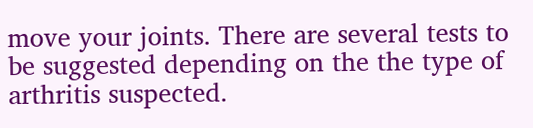move your joints. There are several tests to be suggested depending on the the type of arthritis suspected.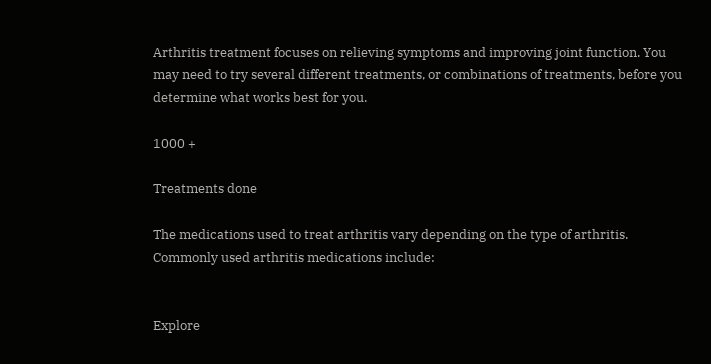Arthritis treatment focuses on relieving symptoms and improving joint function. You may need to try several different treatments, or combinations of treatments, before you determine what works best for you.

1000 +

Treatments done

The medications used to treat arthritis vary depending on the type of arthritis. Commonly used arthritis medications include:


Explore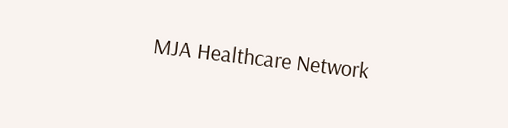MJA Healthcare Network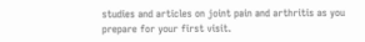studies and articles on joint pain and arthritis as you prepare for your first visit.